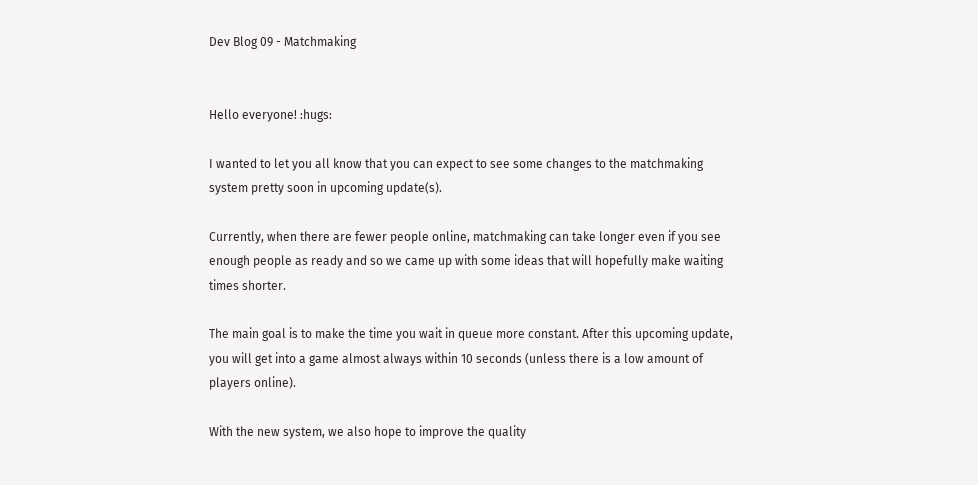Dev Blog 09 - Matchmaking


Hello everyone! :hugs:

I wanted to let you all know that you can expect to see some changes to the matchmaking system pretty soon in upcoming update(s).

Currently, when there are fewer people online, matchmaking can take longer even if you see enough people as ready and so we came up with some ideas that will hopefully make waiting times shorter.

The main goal is to make the time you wait in queue more constant. After this upcoming update, you will get into a game almost always within 10 seconds (unless there is a low amount of players online).

With the new system, we also hope to improve the quality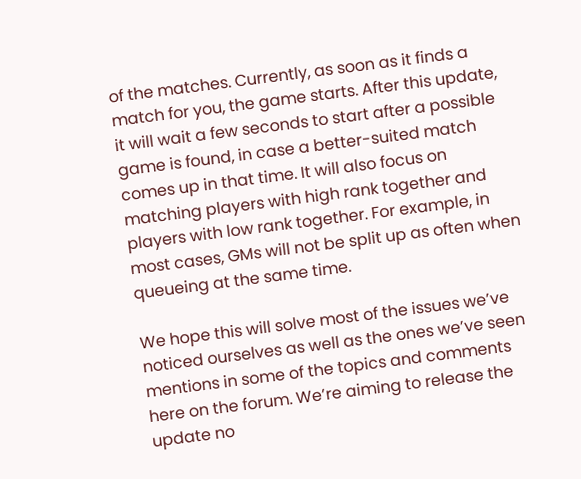of the matches. Currently, as soon as it finds a match for you, the game starts. After this update, it will wait a few seconds to start after a possible game is found, in case a better-suited match comes up in that time. It will also focus on matching players with high rank together and players with low rank together. For example, in most cases, GMs will not be split up as often when queueing at the same time.

We hope this will solve most of the issues we’ve noticed ourselves as well as the ones we’ve seen mentions in some of the topics and comments here on the forum. We’re aiming to release the update no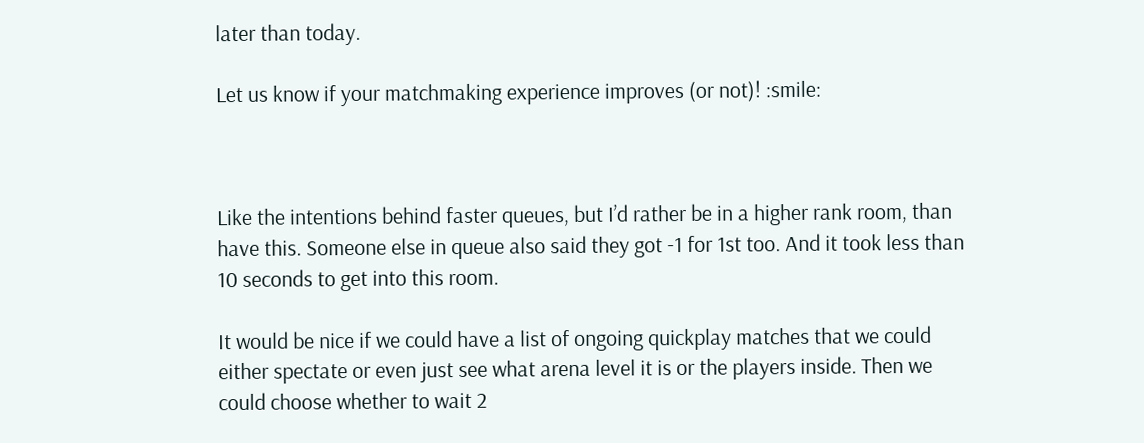later than today.

Let us know if your matchmaking experience improves (or not)! :smile:



Like the intentions behind faster queues, but I’d rather be in a higher rank room, than have this. Someone else in queue also said they got -1 for 1st too. And it took less than 10 seconds to get into this room.

It would be nice if we could have a list of ongoing quickplay matches that we could either spectate or even just see what arena level it is or the players inside. Then we could choose whether to wait 2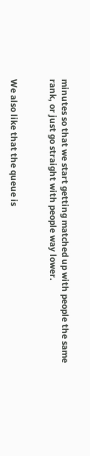minutes so that we start getting matched up with people the same rank, or just go straight with people way lower.


We also like that the queue is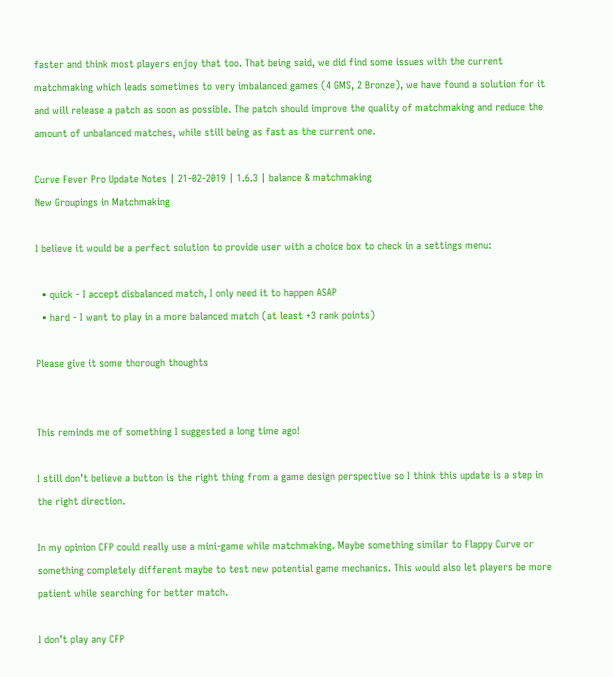faster and think most players enjoy that too. That being said, we did find some issues with the current matchmaking which leads sometimes to very imbalanced games (4 GMS, 2 Bronze), we have found a solution for it and will release a patch as soon as possible. The patch should improve the quality of matchmaking and reduce the amount of unbalanced matches, while still being as fast as the current one.

Curve Fever Pro Update Notes | 21-02-2019 | 1.6.3 | balance & matchmaking
New Groupings in Matchmaking

I believe it would be a perfect solution to provide user with a choice box to check in a settings menu:

  • quick - I accept disbalanced match, I only need it to happen ASAP
  • hard - I want to play in a more balanced match (at least +3 rank points)

Please give it some thorough thoughts


This reminds me of something I suggested a long time ago!

I still don’t believe a button is the right thing from a game design perspective so I think this update is a step in the right direction.

In my opinion CFP could really use a mini-game while matchmaking. Maybe something similar to Flappy Curve or something completely different maybe to test new potential game mechanics. This would also let players be more patient while searching for better match.

I don’t play any CFP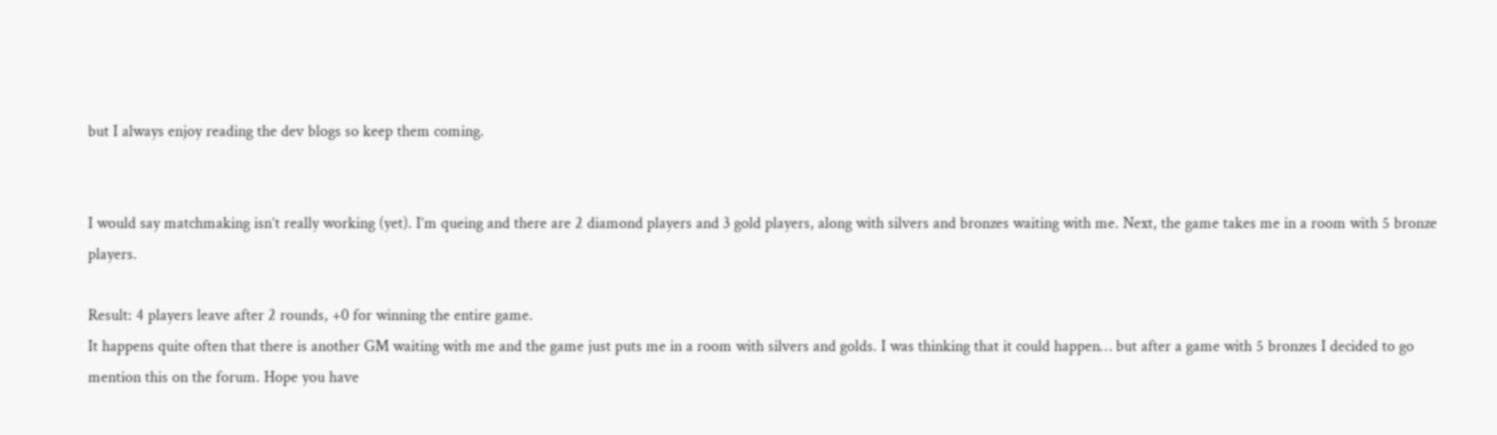but I always enjoy reading the dev blogs so keep them coming.


I would say matchmaking isn’t really working (yet). I’m queing and there are 2 diamond players and 3 gold players, along with silvers and bronzes waiting with me. Next, the game takes me in a room with 5 bronze players.

Result: 4 players leave after 2 rounds, +0 for winning the entire game.
It happens quite often that there is another GM waiting with me and the game just puts me in a room with silvers and golds. I was thinking that it could happen… but after a game with 5 bronzes I decided to go mention this on the forum. Hope you have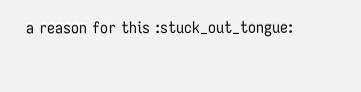a reason for this :stuck_out_tongue: